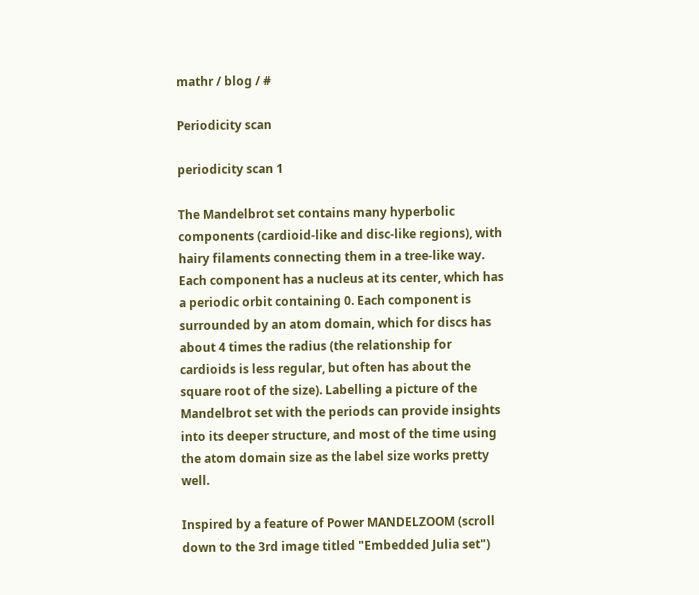mathr / blog / #

Periodicity scan

periodicity scan 1

The Mandelbrot set contains many hyperbolic components (cardioid-like and disc-like regions), with hairy filaments connecting them in a tree-like way. Each component has a nucleus at its center, which has a periodic orbit containing 0. Each component is surrounded by an atom domain, which for discs has about 4 times the radius (the relationship for cardioids is less regular, but often has about the square root of the size). Labelling a picture of the Mandelbrot set with the periods can provide insights into its deeper structure, and most of the time using the atom domain size as the label size works pretty well.

Inspired by a feature of Power MANDELZOOM (scroll down to the 3rd image titled "Embedded Julia set")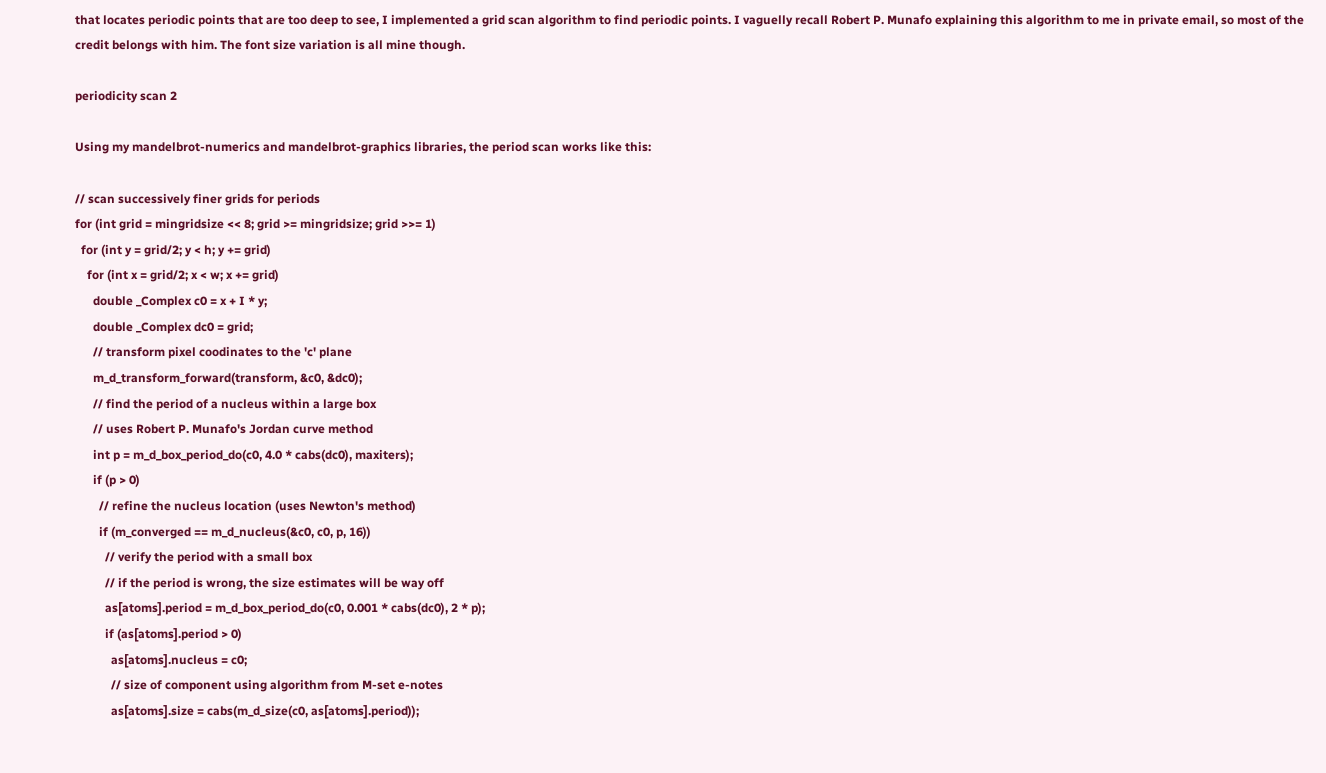that locates periodic points that are too deep to see, I implemented a grid scan algorithm to find periodic points. I vaguelly recall Robert P. Munafo explaining this algorithm to me in private email, so most of the credit belongs with him. The font size variation is all mine though.

periodicity scan 2

Using my mandelbrot-numerics and mandelbrot-graphics libraries, the period scan works like this:

// scan successively finer grids for periods
for (int grid = mingridsize << 8; grid >= mingridsize; grid >>= 1)
  for (int y = grid/2; y < h; y += grid)
    for (int x = grid/2; x < w; x += grid)
      double _Complex c0 = x + I * y;
      double _Complex dc0 = grid;
      // transform pixel coodinates to the 'c' plane
      m_d_transform_forward(transform, &c0, &dc0);
      // find the period of a nucleus within a large box
      // uses Robert P. Munafo's Jordan curve method
      int p = m_d_box_period_do(c0, 4.0 * cabs(dc0), maxiters);
      if (p > 0)
        // refine the nucleus location (uses Newton's method)
        if (m_converged == m_d_nucleus(&c0, c0, p, 16))
          // verify the period with a small box
          // if the period is wrong, the size estimates will be way off
          as[atoms].period = m_d_box_period_do(c0, 0.001 * cabs(dc0), 2 * p);
          if (as[atoms].period > 0)
            as[atoms].nucleus = c0;
            // size of component using algorithm from M-set e-notes
            as[atoms].size = cabs(m_d_size(c0, as[atoms].period));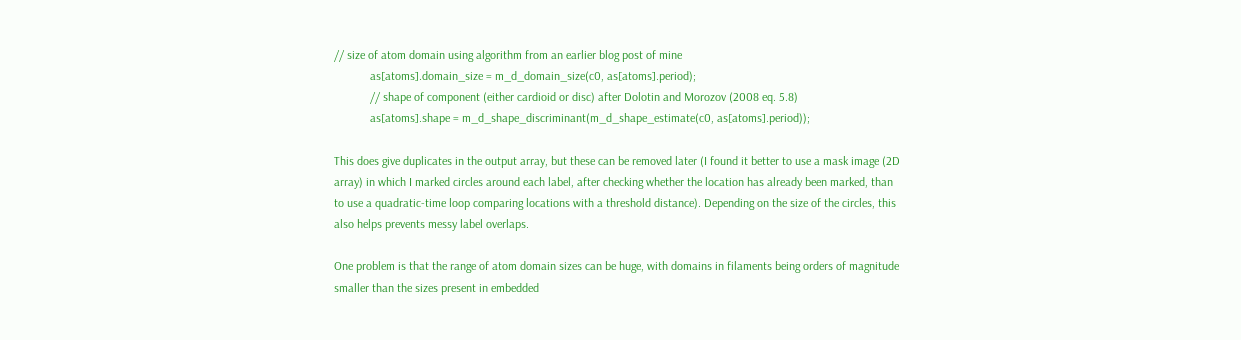// size of atom domain using algorithm from an earlier blog post of mine
            as[atoms].domain_size = m_d_domain_size(c0, as[atoms].period);
            // shape of component (either cardioid or disc) after Dolotin and Morozov (2008 eq. 5.8)
            as[atoms].shape = m_d_shape_discriminant(m_d_shape_estimate(c0, as[atoms].period));

This does give duplicates in the output array, but these can be removed later (I found it better to use a mask image (2D array) in which I marked circles around each label, after checking whether the location has already been marked, than to use a quadratic-time loop comparing locations with a threshold distance). Depending on the size of the circles, this also helps prevents messy label overlaps.

One problem is that the range of atom domain sizes can be huge, with domains in filaments being orders of magnitude smaller than the sizes present in embedded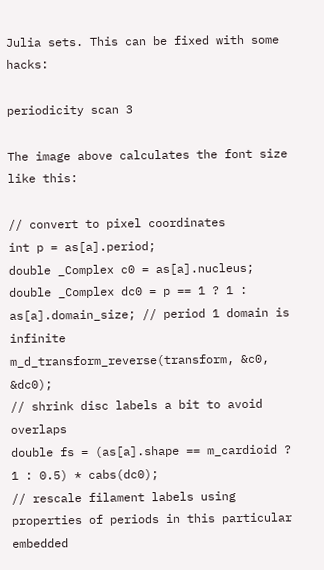Julia sets. This can be fixed with some hacks:

periodicity scan 3

The image above calculates the font size like this:

// convert to pixel coordinates
int p = as[a].period;
double _Complex c0 = as[a].nucleus;
double _Complex dc0 = p == 1 ? 1 : as[a].domain_size; // period 1 domain is infinite
m_d_transform_reverse(transform, &c0, &dc0);
// shrink disc labels a bit to avoid overlaps
double fs = (as[a].shape == m_cardioid ? 1 : 0.5) * cabs(dc0);
// rescale filament labels using properties of periods in this particular embedded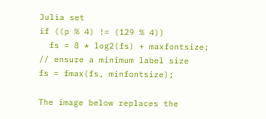Julia set
if ((p % 4) != (129 % 4))
  fs = 8 * log2(fs) + maxfontsize;
// ensure a minimum label size
fs = fmax(fs, minfontsize);

The image below replaces the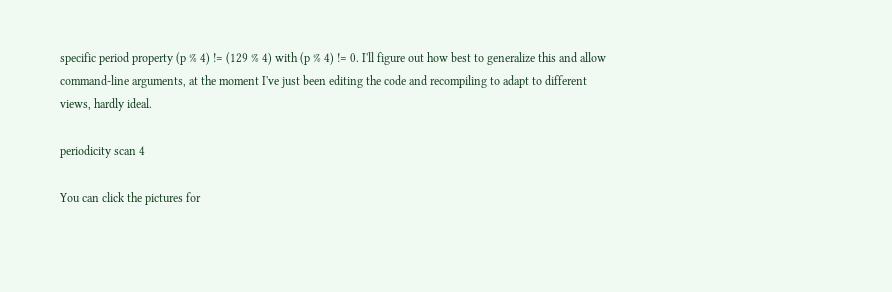specific period property (p % 4) != (129 % 4) with (p % 4) != 0. I'll figure out how best to generalize this and allow command-line arguments, at the moment I've just been editing the code and recompiling to adapt to different views, hardly ideal.

periodicity scan 4

You can click the pictures for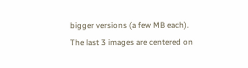bigger versions (a few MB each). The last 3 images are centered on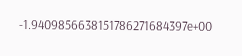-1.9409856638151786271684397e+00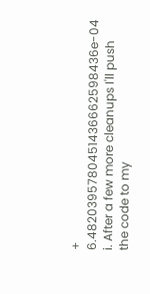+ 6.4820395780451436662598436e-04 i. After a few more cleanups I'll push the code to my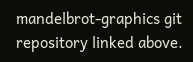mandelbrot-graphics git repository linked above.